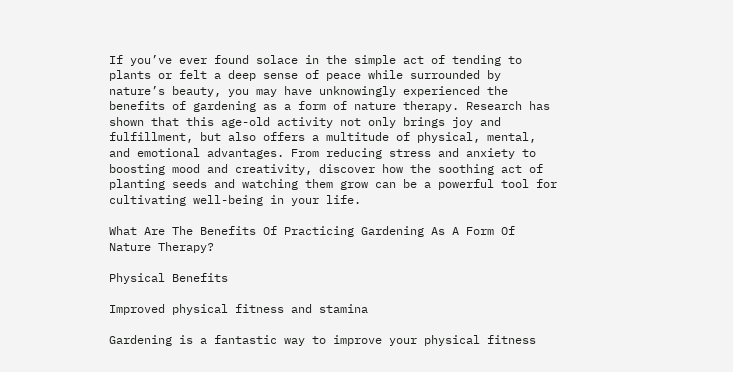If you’ve ever found solace in the simple act of tending to plants or felt a deep sense of peace while surrounded by nature’s beauty, you may have unknowingly experienced the benefits of gardening as a form of nature therapy. Research has shown that this age-old activity not only brings joy and fulfillment, but also offers a multitude of physical, mental, and emotional advantages. From reducing stress and anxiety to boosting mood and creativity, discover how the soothing act of planting seeds and watching them grow can be a powerful tool for cultivating well-being in your life.

What Are The Benefits Of Practicing Gardening As A Form Of Nature Therapy?

Physical Benefits

Improved physical fitness and stamina

Gardening is a fantastic way to improve your physical fitness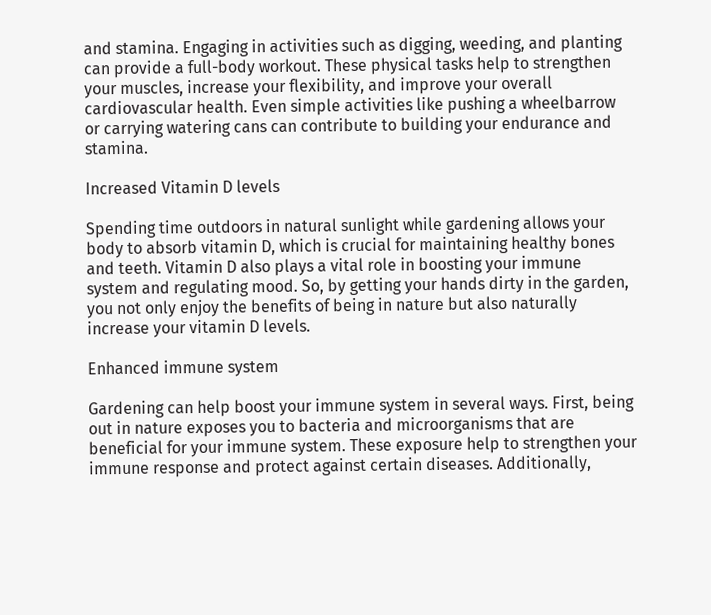and stamina. Engaging in activities such as digging, weeding, and planting can provide a full-body workout. These physical tasks help to strengthen your muscles, increase your flexibility, and improve your overall cardiovascular health. Even simple activities like pushing a wheelbarrow or carrying watering cans can contribute to building your endurance and stamina.

Increased Vitamin D levels

Spending time outdoors in natural sunlight while gardening allows your body to absorb vitamin D, which is crucial for maintaining healthy bones and teeth. Vitamin D also plays a vital role in boosting your immune system and regulating mood. So, by getting your hands dirty in the garden, you not only enjoy the benefits of being in nature but also naturally increase your vitamin D levels.

Enhanced immune system

Gardening can help boost your immune system in several ways. First, being out in nature exposes you to bacteria and microorganisms that are beneficial for your immune system. These exposure help to strengthen your immune response and protect against certain diseases. Additionally,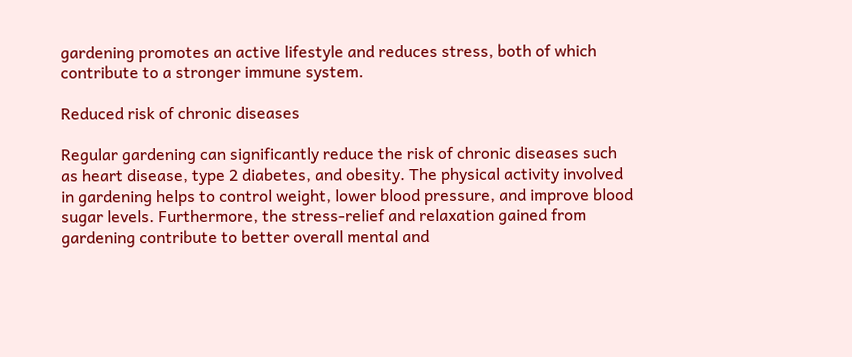gardening promotes an active lifestyle and reduces stress, both of which contribute to a stronger immune system.

Reduced risk of chronic diseases

Regular gardening can significantly reduce the risk of chronic diseases such as heart disease, type 2 diabetes, and obesity. The physical activity involved in gardening helps to control weight, lower blood pressure, and improve blood sugar levels. Furthermore, the stress-relief and relaxation gained from gardening contribute to better overall mental and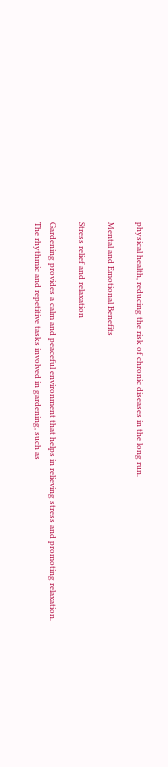physical health, reducing the risk of chronic diseases in the long run.

Mental and Emotional Benefits

Stress relief and relaxation

Gardening provides a calm and peaceful environment that helps in relieving stress and promoting relaxation. The rhythmic and repetitive tasks involved in gardening, such as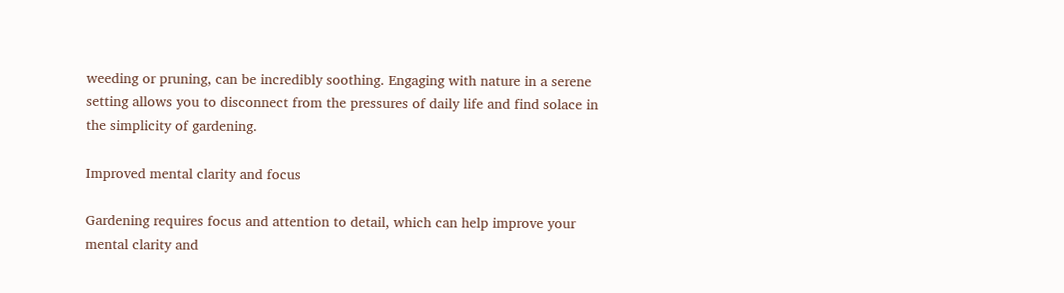weeding or pruning, can be incredibly soothing. Engaging with nature in a serene setting allows you to disconnect from the pressures of daily life and find solace in the simplicity of gardening.

Improved mental clarity and focus

Gardening requires focus and attention to detail, which can help improve your mental clarity and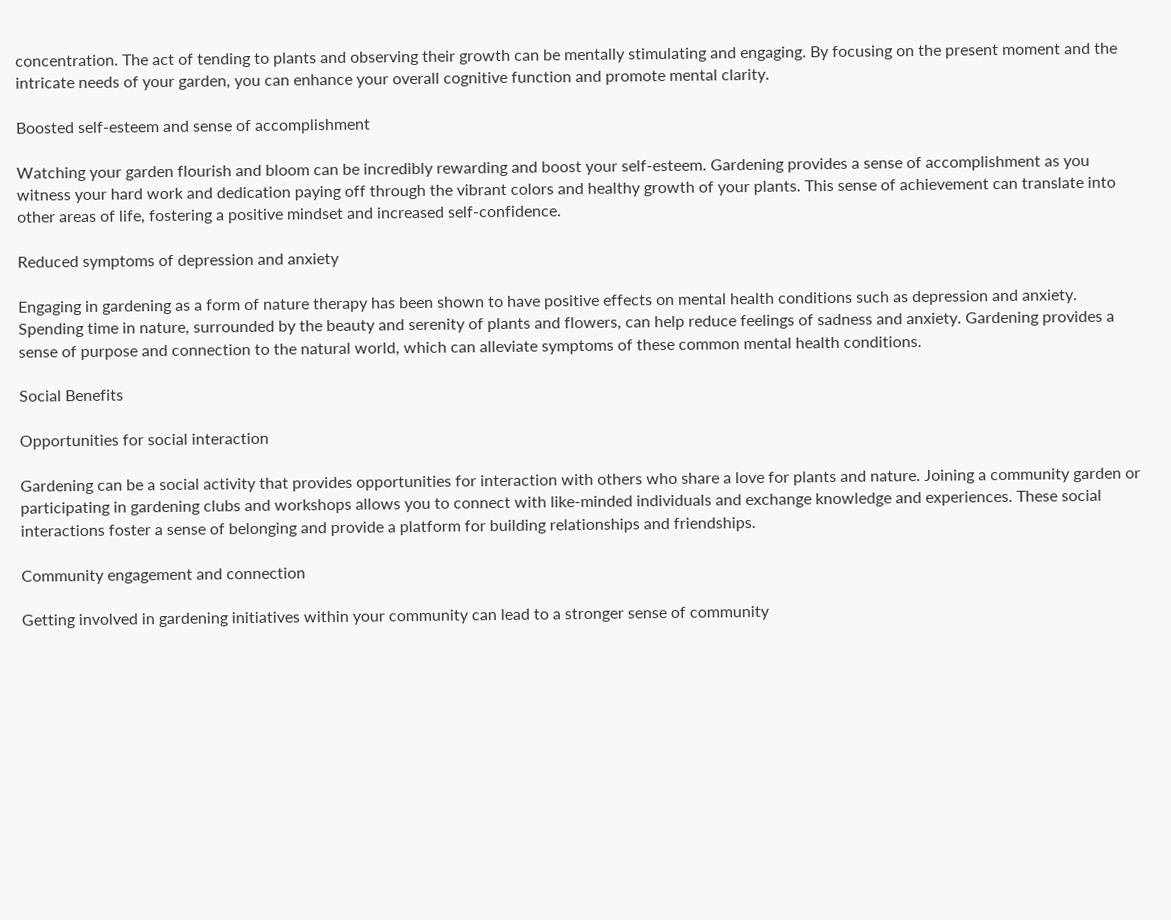concentration. The act of tending to plants and observing their growth can be mentally stimulating and engaging. By focusing on the present moment and the intricate needs of your garden, you can enhance your overall cognitive function and promote mental clarity.

Boosted self-esteem and sense of accomplishment

Watching your garden flourish and bloom can be incredibly rewarding and boost your self-esteem. Gardening provides a sense of accomplishment as you witness your hard work and dedication paying off through the vibrant colors and healthy growth of your plants. This sense of achievement can translate into other areas of life, fostering a positive mindset and increased self-confidence.

Reduced symptoms of depression and anxiety

Engaging in gardening as a form of nature therapy has been shown to have positive effects on mental health conditions such as depression and anxiety. Spending time in nature, surrounded by the beauty and serenity of plants and flowers, can help reduce feelings of sadness and anxiety. Gardening provides a sense of purpose and connection to the natural world, which can alleviate symptoms of these common mental health conditions.

Social Benefits

Opportunities for social interaction

Gardening can be a social activity that provides opportunities for interaction with others who share a love for plants and nature. Joining a community garden or participating in gardening clubs and workshops allows you to connect with like-minded individuals and exchange knowledge and experiences. These social interactions foster a sense of belonging and provide a platform for building relationships and friendships.

Community engagement and connection

Getting involved in gardening initiatives within your community can lead to a stronger sense of community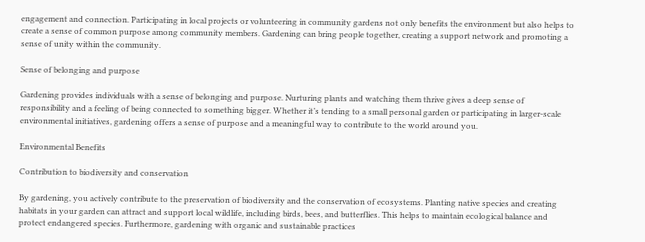engagement and connection. Participating in local projects or volunteering in community gardens not only benefits the environment but also helps to create a sense of common purpose among community members. Gardening can bring people together, creating a support network and promoting a sense of unity within the community.

Sense of belonging and purpose

Gardening provides individuals with a sense of belonging and purpose. Nurturing plants and watching them thrive gives a deep sense of responsibility and a feeling of being connected to something bigger. Whether it’s tending to a small personal garden or participating in larger-scale environmental initiatives, gardening offers a sense of purpose and a meaningful way to contribute to the world around you.

Environmental Benefits

Contribution to biodiversity and conservation

By gardening, you actively contribute to the preservation of biodiversity and the conservation of ecosystems. Planting native species and creating habitats in your garden can attract and support local wildlife, including birds, bees, and butterflies. This helps to maintain ecological balance and protect endangered species. Furthermore, gardening with organic and sustainable practices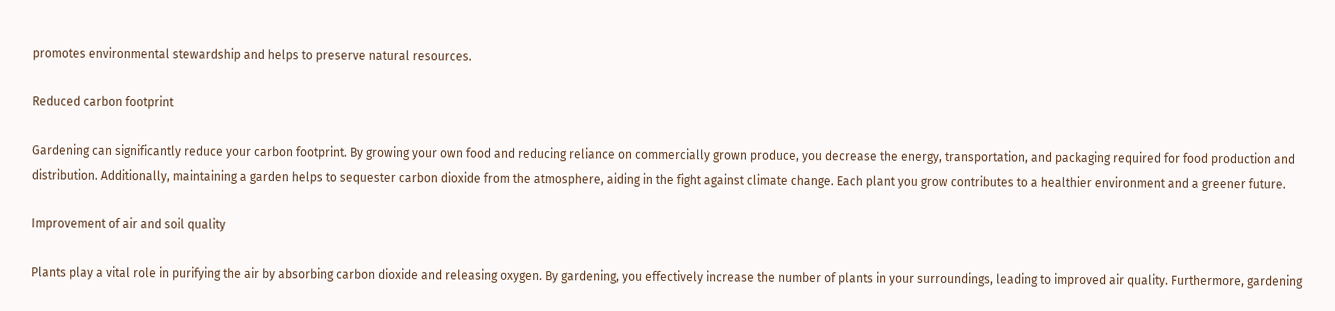promotes environmental stewardship and helps to preserve natural resources.

Reduced carbon footprint

Gardening can significantly reduce your carbon footprint. By growing your own food and reducing reliance on commercially grown produce, you decrease the energy, transportation, and packaging required for food production and distribution. Additionally, maintaining a garden helps to sequester carbon dioxide from the atmosphere, aiding in the fight against climate change. Each plant you grow contributes to a healthier environment and a greener future.

Improvement of air and soil quality

Plants play a vital role in purifying the air by absorbing carbon dioxide and releasing oxygen. By gardening, you effectively increase the number of plants in your surroundings, leading to improved air quality. Furthermore, gardening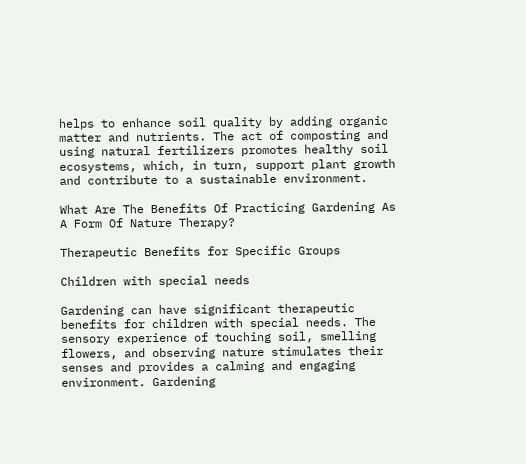helps to enhance soil quality by adding organic matter and nutrients. The act of composting and using natural fertilizers promotes healthy soil ecosystems, which, in turn, support plant growth and contribute to a sustainable environment.

What Are The Benefits Of Practicing Gardening As A Form Of Nature Therapy?

Therapeutic Benefits for Specific Groups

Children with special needs

Gardening can have significant therapeutic benefits for children with special needs. The sensory experience of touching soil, smelling flowers, and observing nature stimulates their senses and provides a calming and engaging environment. Gardening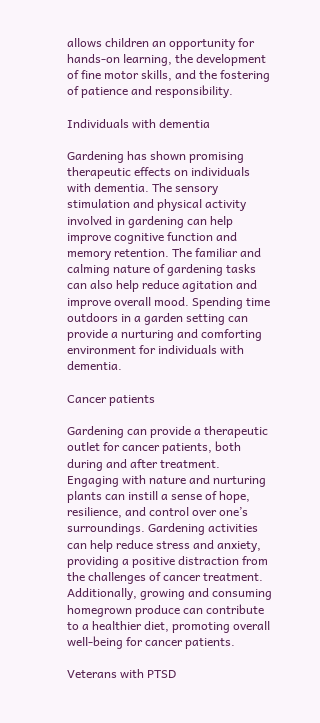allows children an opportunity for hands-on learning, the development of fine motor skills, and the fostering of patience and responsibility.

Individuals with dementia

Gardening has shown promising therapeutic effects on individuals with dementia. The sensory stimulation and physical activity involved in gardening can help improve cognitive function and memory retention. The familiar and calming nature of gardening tasks can also help reduce agitation and improve overall mood. Spending time outdoors in a garden setting can provide a nurturing and comforting environment for individuals with dementia.

Cancer patients

Gardening can provide a therapeutic outlet for cancer patients, both during and after treatment. Engaging with nature and nurturing plants can instill a sense of hope, resilience, and control over one’s surroundings. Gardening activities can help reduce stress and anxiety, providing a positive distraction from the challenges of cancer treatment. Additionally, growing and consuming homegrown produce can contribute to a healthier diet, promoting overall well-being for cancer patients.

Veterans with PTSD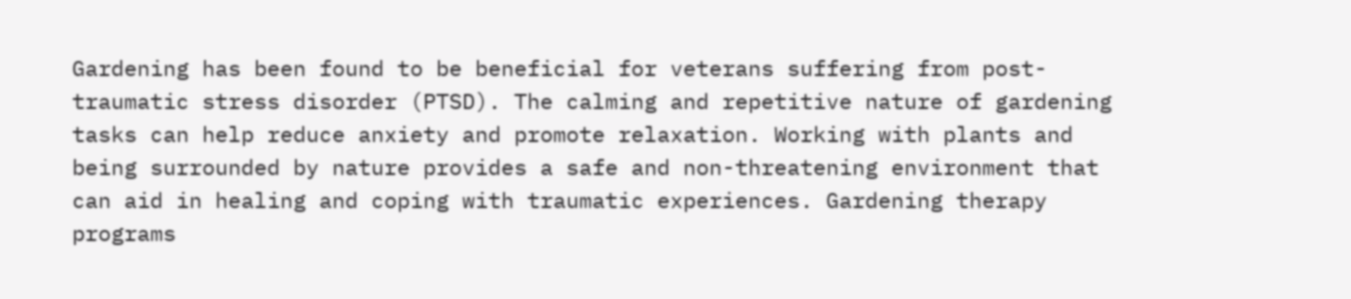Gardening has been found to be beneficial for veterans suffering from post-traumatic stress disorder (PTSD). The calming and repetitive nature of gardening tasks can help reduce anxiety and promote relaxation. Working with plants and being surrounded by nature provides a safe and non-threatening environment that can aid in healing and coping with traumatic experiences. Gardening therapy programs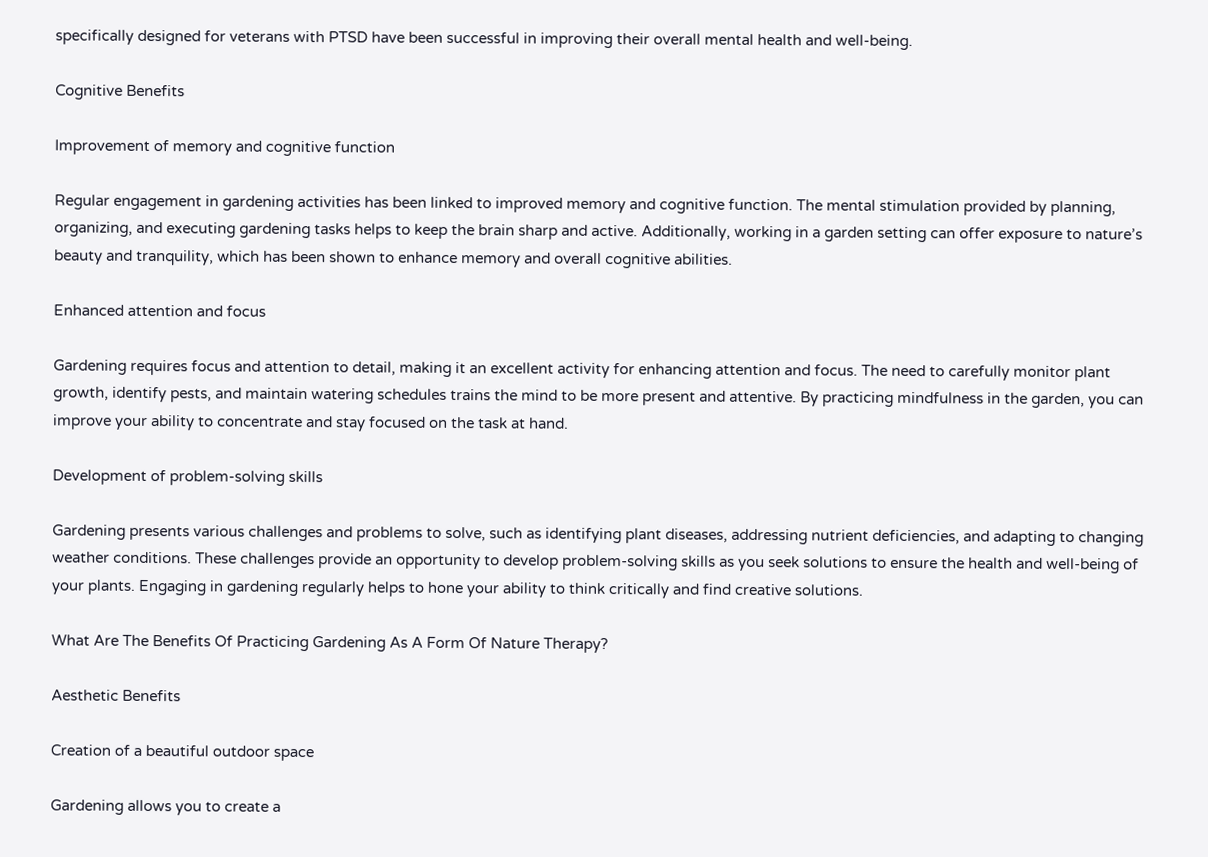specifically designed for veterans with PTSD have been successful in improving their overall mental health and well-being.

Cognitive Benefits

Improvement of memory and cognitive function

Regular engagement in gardening activities has been linked to improved memory and cognitive function. The mental stimulation provided by planning, organizing, and executing gardening tasks helps to keep the brain sharp and active. Additionally, working in a garden setting can offer exposure to nature’s beauty and tranquility, which has been shown to enhance memory and overall cognitive abilities.

Enhanced attention and focus

Gardening requires focus and attention to detail, making it an excellent activity for enhancing attention and focus. The need to carefully monitor plant growth, identify pests, and maintain watering schedules trains the mind to be more present and attentive. By practicing mindfulness in the garden, you can improve your ability to concentrate and stay focused on the task at hand.

Development of problem-solving skills

Gardening presents various challenges and problems to solve, such as identifying plant diseases, addressing nutrient deficiencies, and adapting to changing weather conditions. These challenges provide an opportunity to develop problem-solving skills as you seek solutions to ensure the health and well-being of your plants. Engaging in gardening regularly helps to hone your ability to think critically and find creative solutions.

What Are The Benefits Of Practicing Gardening As A Form Of Nature Therapy?

Aesthetic Benefits

Creation of a beautiful outdoor space

Gardening allows you to create a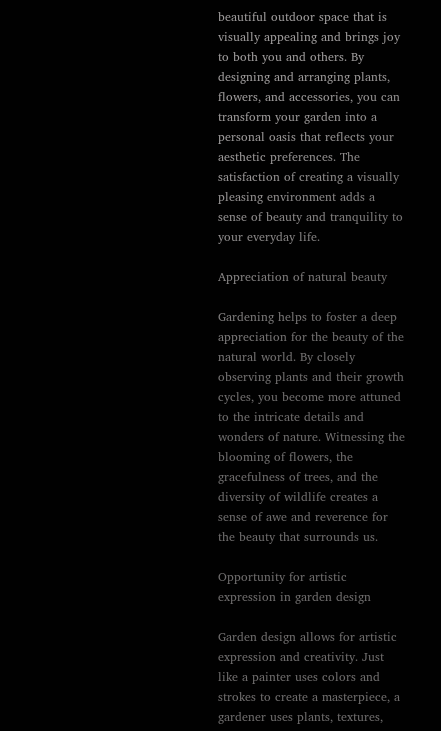beautiful outdoor space that is visually appealing and brings joy to both you and others. By designing and arranging plants, flowers, and accessories, you can transform your garden into a personal oasis that reflects your aesthetic preferences. The satisfaction of creating a visually pleasing environment adds a sense of beauty and tranquility to your everyday life.

Appreciation of natural beauty

Gardening helps to foster a deep appreciation for the beauty of the natural world. By closely observing plants and their growth cycles, you become more attuned to the intricate details and wonders of nature. Witnessing the blooming of flowers, the gracefulness of trees, and the diversity of wildlife creates a sense of awe and reverence for the beauty that surrounds us.

Opportunity for artistic expression in garden design

Garden design allows for artistic expression and creativity. Just like a painter uses colors and strokes to create a masterpiece, a gardener uses plants, textures,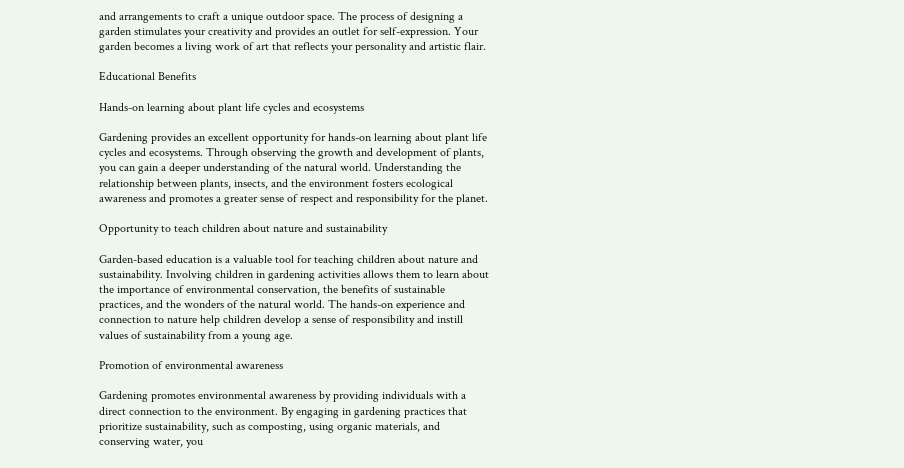and arrangements to craft a unique outdoor space. The process of designing a garden stimulates your creativity and provides an outlet for self-expression. Your garden becomes a living work of art that reflects your personality and artistic flair.

Educational Benefits

Hands-on learning about plant life cycles and ecosystems

Gardening provides an excellent opportunity for hands-on learning about plant life cycles and ecosystems. Through observing the growth and development of plants, you can gain a deeper understanding of the natural world. Understanding the relationship between plants, insects, and the environment fosters ecological awareness and promotes a greater sense of respect and responsibility for the planet.

Opportunity to teach children about nature and sustainability

Garden-based education is a valuable tool for teaching children about nature and sustainability. Involving children in gardening activities allows them to learn about the importance of environmental conservation, the benefits of sustainable practices, and the wonders of the natural world. The hands-on experience and connection to nature help children develop a sense of responsibility and instill values of sustainability from a young age.

Promotion of environmental awareness

Gardening promotes environmental awareness by providing individuals with a direct connection to the environment. By engaging in gardening practices that prioritize sustainability, such as composting, using organic materials, and conserving water, you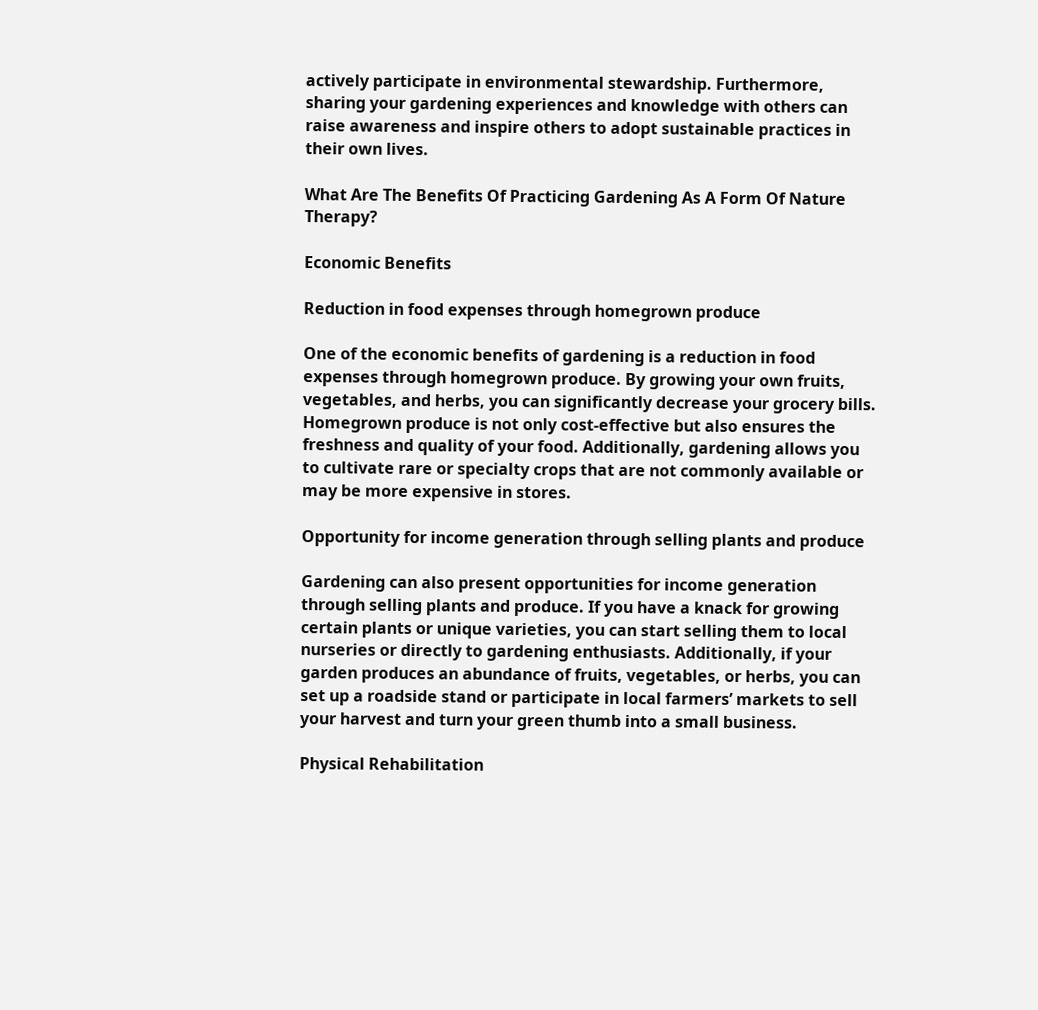actively participate in environmental stewardship. Furthermore, sharing your gardening experiences and knowledge with others can raise awareness and inspire others to adopt sustainable practices in their own lives.

What Are The Benefits Of Practicing Gardening As A Form Of Nature Therapy?

Economic Benefits

Reduction in food expenses through homegrown produce

One of the economic benefits of gardening is a reduction in food expenses through homegrown produce. By growing your own fruits, vegetables, and herbs, you can significantly decrease your grocery bills. Homegrown produce is not only cost-effective but also ensures the freshness and quality of your food. Additionally, gardening allows you to cultivate rare or specialty crops that are not commonly available or may be more expensive in stores.

Opportunity for income generation through selling plants and produce

Gardening can also present opportunities for income generation through selling plants and produce. If you have a knack for growing certain plants or unique varieties, you can start selling them to local nurseries or directly to gardening enthusiasts. Additionally, if your garden produces an abundance of fruits, vegetables, or herbs, you can set up a roadside stand or participate in local farmers’ markets to sell your harvest and turn your green thumb into a small business.

Physical Rehabilitation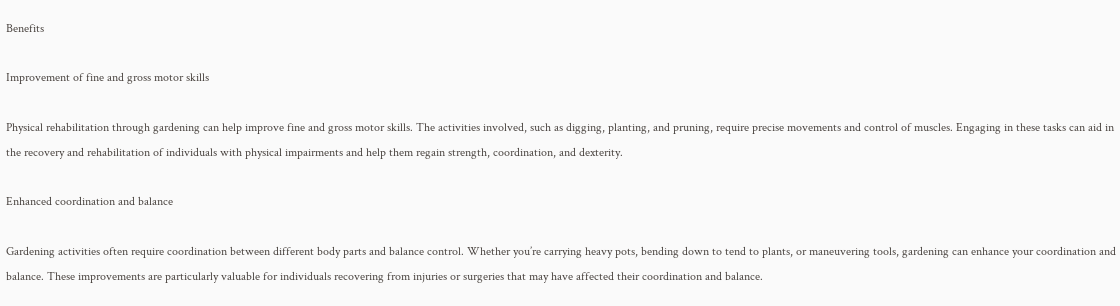Benefits

Improvement of fine and gross motor skills

Physical rehabilitation through gardening can help improve fine and gross motor skills. The activities involved, such as digging, planting, and pruning, require precise movements and control of muscles. Engaging in these tasks can aid in the recovery and rehabilitation of individuals with physical impairments and help them regain strength, coordination, and dexterity.

Enhanced coordination and balance

Gardening activities often require coordination between different body parts and balance control. Whether you’re carrying heavy pots, bending down to tend to plants, or maneuvering tools, gardening can enhance your coordination and balance. These improvements are particularly valuable for individuals recovering from injuries or surgeries that may have affected their coordination and balance.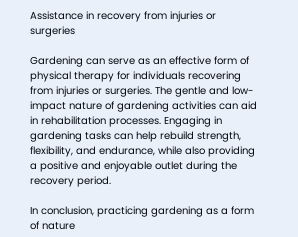Assistance in recovery from injuries or surgeries

Gardening can serve as an effective form of physical therapy for individuals recovering from injuries or surgeries. The gentle and low-impact nature of gardening activities can aid in rehabilitation processes. Engaging in gardening tasks can help rebuild strength, flexibility, and endurance, while also providing a positive and enjoyable outlet during the recovery period.

In conclusion, practicing gardening as a form of nature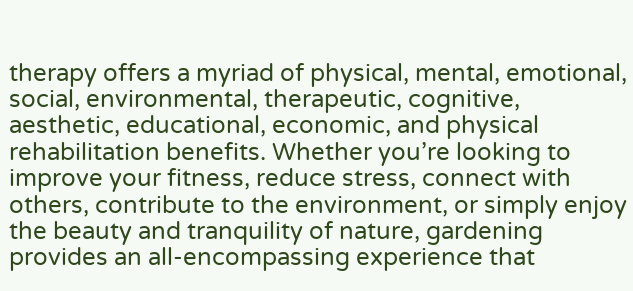therapy offers a myriad of physical, mental, emotional, social, environmental, therapeutic, cognitive, aesthetic, educational, economic, and physical rehabilitation benefits. Whether you’re looking to improve your fitness, reduce stress, connect with others, contribute to the environment, or simply enjoy the beauty and tranquility of nature, gardening provides an all-encompassing experience that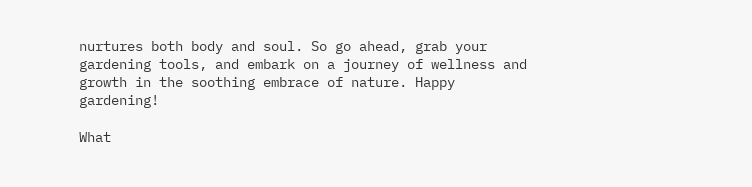nurtures both body and soul. So go ahead, grab your gardening tools, and embark on a journey of wellness and growth in the soothing embrace of nature. Happy gardening!

What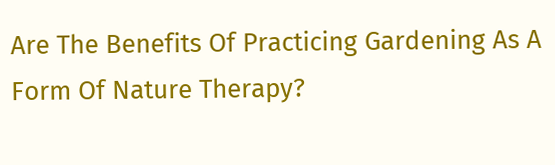Are The Benefits Of Practicing Gardening As A Form Of Nature Therapy?